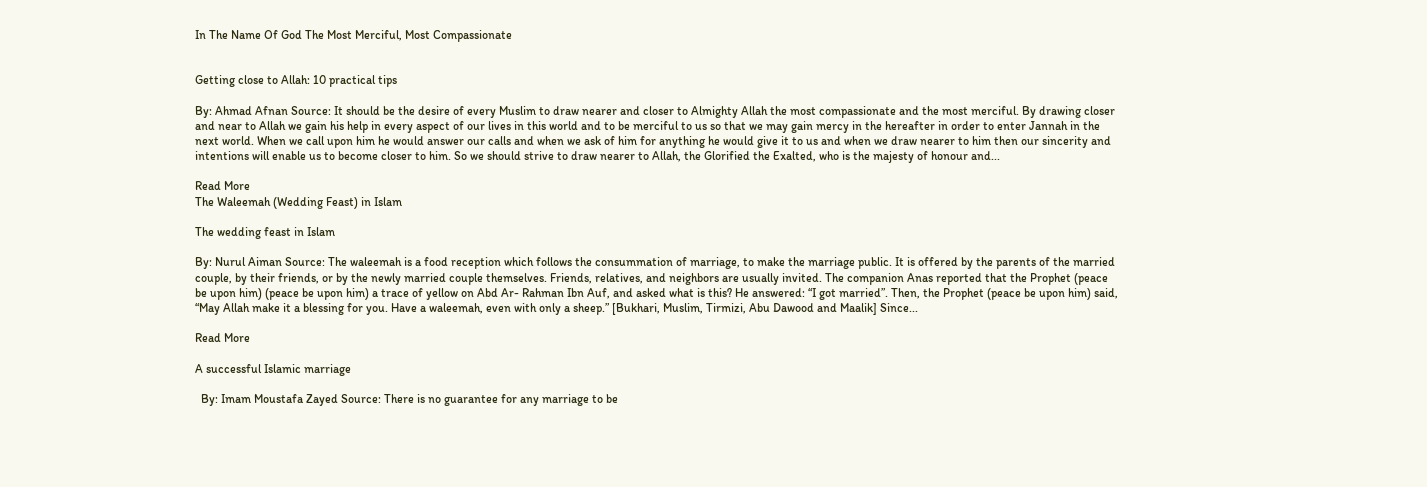In The Name Of God The Most Merciful, Most Compassionate


Getting close to Allah: 10 practical tips

By: Ahmad Afnan Source: It should be the desire of every Muslim to draw nearer and closer to Almighty Allah the most compassionate and the most merciful. By drawing closer and near to Allah we gain his help in every aspect of our lives in this world and to be merciful to us so that we may gain mercy in the hereafter in order to enter Jannah in the next world. When we call upon him he would answer our calls and when we ask of him for anything he would give it to us and when we draw nearer to him then our sincerity and intentions will enable us to become closer to him. So we should strive to draw nearer to Allah, the Glorified the Exalted, who is the majesty of honour and...

Read More
The Waleemah (Wedding Feast) in Islam

The wedding feast in Islam

By: Nurul Aiman Source: The waleemah is a food reception which follows the consummation of marriage, to make the marriage public. It is offered by the parents of the married couple, by their friends, or by the newly married couple themselves. Friends, relatives, and neighbors are usually invited. The companion Anas reported that the Prophet (peace be upon him) (peace be upon him) a trace of yellow on Abd Ar- Rahman Ibn Auf, and asked what is this? He answered: “I got married”. Then, the Prophet (peace be upon him) said, “May Allah make it a blessing for you. Have a waleemah, even with only a sheep.” [Bukhari, Muslim, Tirmizi, Abu Dawood and Maalik] Since...

Read More

A successful Islamic marriage

  By: Imam Moustafa Zayed Source: There is no guarantee for any marriage to be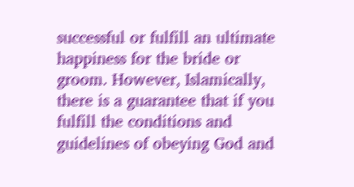successful or fulfill an ultimate happiness for the bride or groom. However, Islamically, there is a guarantee that if you fulfill the conditions and guidelines of obeying God and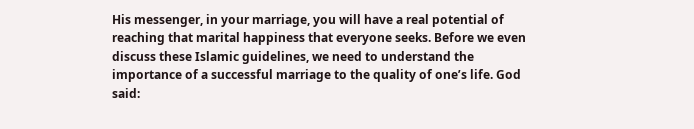His messenger, in your marriage, you will have a real potential of reaching that marital happiness that everyone seeks. Before we even discuss these Islamic guidelines, we need to understand the importance of a successful marriage to the quality of one’s life. God said: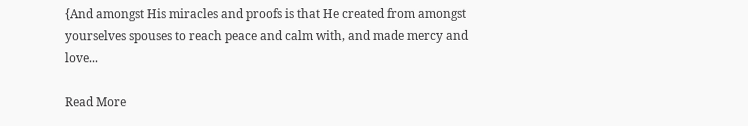{And amongst His miracles and proofs is that He created from amongst yourselves spouses to reach peace and calm with, and made mercy and love...

Read More